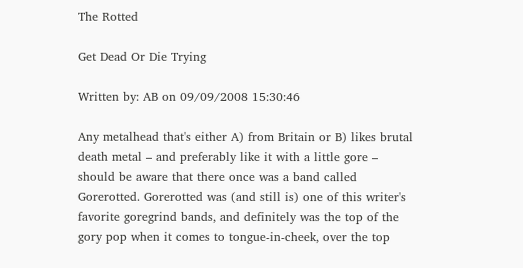The Rotted

Get Dead Or Die Trying

Written by: AB on 09/09/2008 15:30:46

Any metalhead that's either A) from Britain or B) likes brutal death metal – and preferably like it with a little gore – should be aware that there once was a band called Gorerotted. Gorerotted was (and still is) one of this writer's favorite goregrind bands, and definitely was the top of the gory pop when it comes to tongue-in-cheek, over the top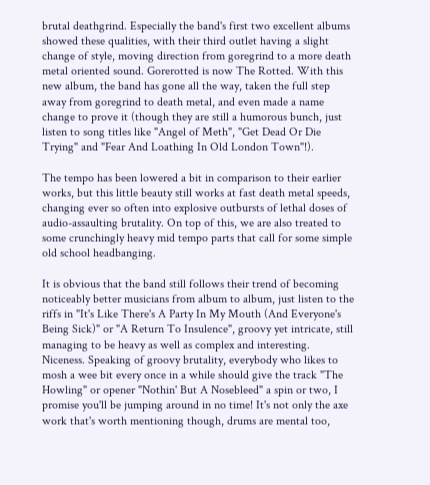brutal deathgrind. Especially the band's first two excellent albums showed these qualities, with their third outlet having a slight change of style, moving direction from goregrind to a more death metal oriented sound. Gorerotted is now The Rotted. With this new album, the band has gone all the way, taken the full step away from goregrind to death metal, and even made a name change to prove it (though they are still a humorous bunch, just listen to song titles like "Angel of Meth", "Get Dead Or Die Trying" and "Fear And Loathing In Old London Town"!).

The tempo has been lowered a bit in comparison to their earlier works, but this little beauty still works at fast death metal speeds, changing ever so often into explosive outbursts of lethal doses of audio-assaulting brutality. On top of this, we are also treated to some crunchingly heavy mid tempo parts that call for some simple old school headbanging.

It is obvious that the band still follows their trend of becoming noticeably better musicians from album to album, just listen to the riffs in "It's Like There's A Party In My Mouth (And Everyone's Being Sick)" or "A Return To Insulence", groovy yet intricate, still managing to be heavy as well as complex and interesting. Niceness. Speaking of groovy brutality, everybody who likes to mosh a wee bit every once in a while should give the track "The Howling" or opener "Nothin' But A Nosebleed" a spin or two, I promise you'll be jumping around in no time! It's not only the axe work that's worth mentioning though, drums are mental too,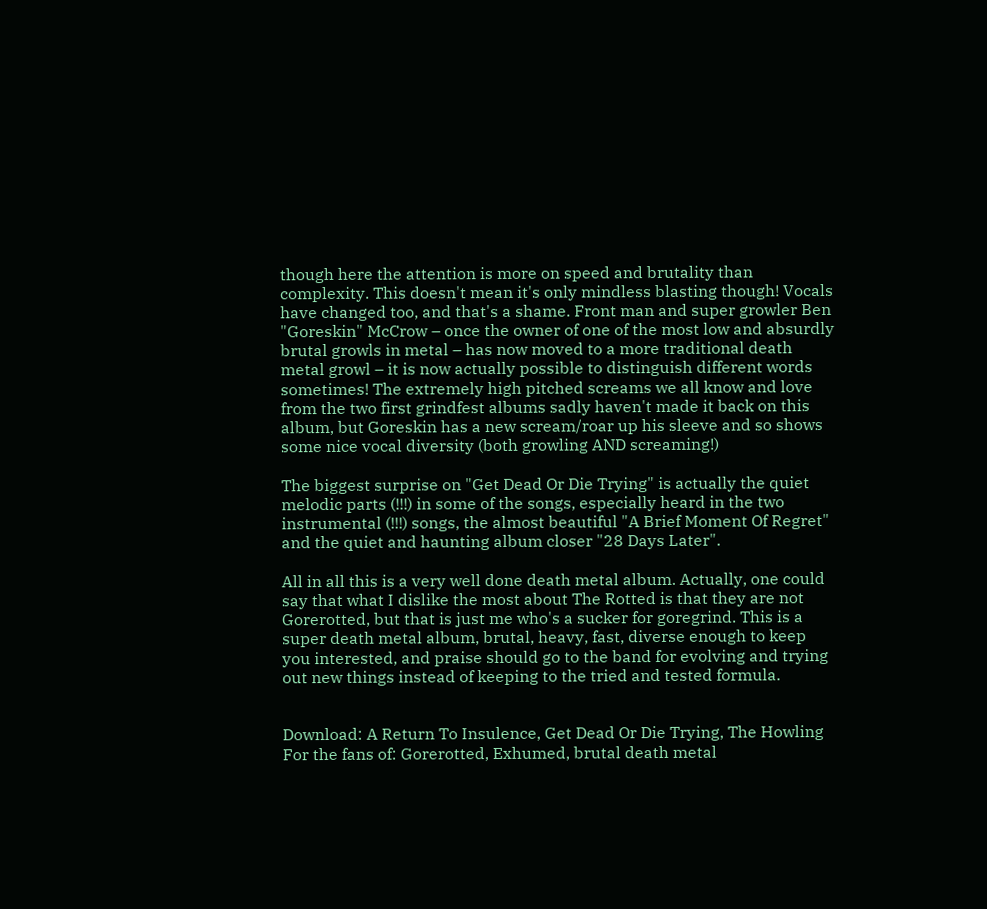though here the attention is more on speed and brutality than complexity. This doesn't mean it's only mindless blasting though! Vocals have changed too, and that's a shame. Front man and super growler Ben "Goreskin" McCrow – once the owner of one of the most low and absurdly brutal growls in metal – has now moved to a more traditional death metal growl – it is now actually possible to distinguish different words sometimes! The extremely high pitched screams we all know and love from the two first grindfest albums sadly haven't made it back on this album, but Goreskin has a new scream/roar up his sleeve and so shows some nice vocal diversity (both growling AND screaming!)

The biggest surprise on "Get Dead Or Die Trying" is actually the quiet melodic parts (!!!) in some of the songs, especially heard in the two instrumental (!!!) songs, the almost beautiful "A Brief Moment Of Regret" and the quiet and haunting album closer "28 Days Later".

All in all this is a very well done death metal album. Actually, one could say that what I dislike the most about The Rotted is that they are not Gorerotted, but that is just me who's a sucker for goregrind. This is a super death metal album, brutal, heavy, fast, diverse enough to keep you interested, and praise should go to the band for evolving and trying out new things instead of keeping to the tried and tested formula.


Download: A Return To Insulence, Get Dead Or Die Trying, The Howling
For the fans of: Gorerotted, Exhumed, brutal death metal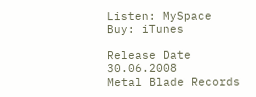Listen: MySpace
Buy: iTunes

Release Date 30.06.2008
Metal Blade Records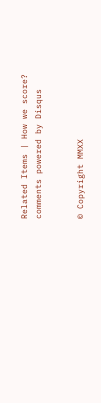Related Items | How we score?
comments powered by Disqus


© Copyright MMXX